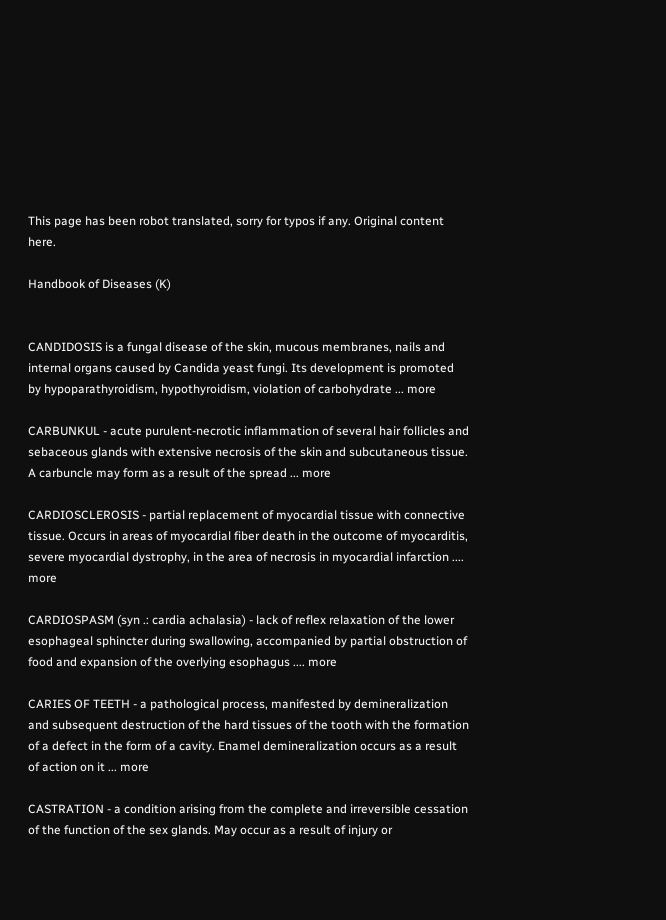This page has been robot translated, sorry for typos if any. Original content here.

Handbook of Diseases (K)


CANDIDOSIS is a fungal disease of the skin, mucous membranes, nails and internal organs caused by Candida yeast fungi. Its development is promoted by hypoparathyroidism, hypothyroidism, violation of carbohydrate ... more

CARBUNKUL - acute purulent-necrotic inflammation of several hair follicles and sebaceous glands with extensive necrosis of the skin and subcutaneous tissue. A carbuncle may form as a result of the spread ... more

CARDIOSCLEROSIS - partial replacement of myocardial tissue with connective tissue. Occurs in areas of myocardial fiber death in the outcome of myocarditis, severe myocardial dystrophy, in the area of necrosis in myocardial infarction .... more

CARDIOSPASM (syn .: cardia achalasia) - lack of reflex relaxation of the lower esophageal sphincter during swallowing, accompanied by partial obstruction of food and expansion of the overlying esophagus .... more

CARIES OF TEETH - a pathological process, manifested by demineralization and subsequent destruction of the hard tissues of the tooth with the formation of a defect in the form of a cavity. Enamel demineralization occurs as a result of action on it ... more

CASTRATION - a condition arising from the complete and irreversible cessation of the function of the sex glands. May occur as a result of injury or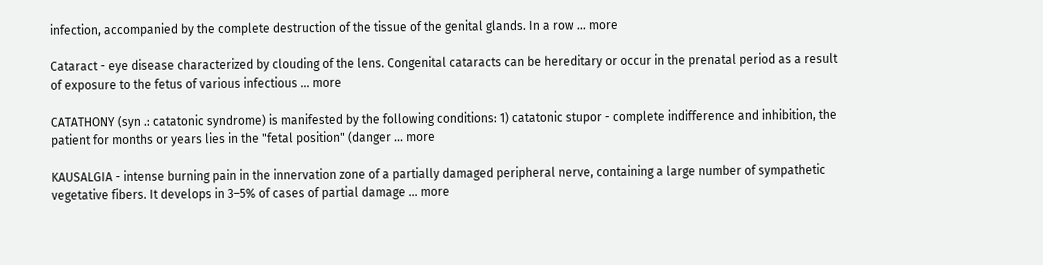infection, accompanied by the complete destruction of the tissue of the genital glands. In a row ... more

Cataract - eye disease characterized by clouding of the lens. Congenital cataracts can be hereditary or occur in the prenatal period as a result of exposure to the fetus of various infectious ... more

CATATHONY (syn .: catatonic syndrome) is manifested by the following conditions: 1) catatonic stupor - complete indifference and inhibition, the patient for months or years lies in the "fetal position" (danger ... more

KAUSALGIA - intense burning pain in the innervation zone of a partially damaged peripheral nerve, containing a large number of sympathetic vegetative fibers. It develops in 3–5% of cases of partial damage ... more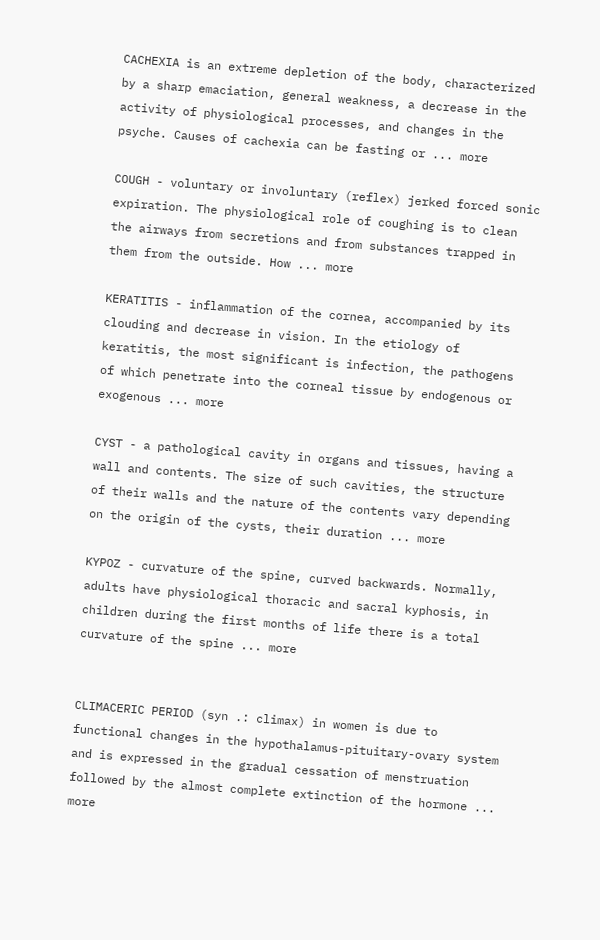CACHEXIA is an extreme depletion of the body, characterized by a sharp emaciation, general weakness, a decrease in the activity of physiological processes, and changes in the psyche. Causes of cachexia can be fasting or ... more

COUGH - voluntary or involuntary (reflex) jerked forced sonic expiration. The physiological role of coughing is to clean the airways from secretions and from substances trapped in them from the outside. How ... more

KERATITIS - inflammation of the cornea, accompanied by its clouding and decrease in vision. In the etiology of keratitis, the most significant is infection, the pathogens of which penetrate into the corneal tissue by endogenous or exogenous ... more

CYST - a pathological cavity in organs and tissues, having a wall and contents. The size of such cavities, the structure of their walls and the nature of the contents vary depending on the origin of the cysts, their duration ... more

KYPOZ - curvature of the spine, curved backwards. Normally, adults have physiological thoracic and sacral kyphosis, in children during the first months of life there is a total curvature of the spine ... more


CLIMACERIC PERIOD (syn .: climax) in women is due to functional changes in the hypothalamus-pituitary-ovary system and is expressed in the gradual cessation of menstruation followed by the almost complete extinction of the hormone ... more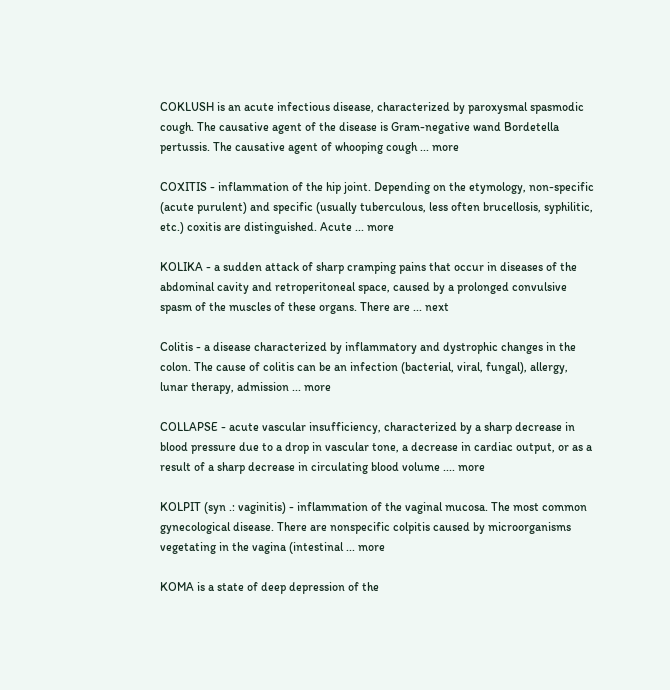COKLUSH is an acute infectious disease, characterized by paroxysmal spasmodic cough. The causative agent of the disease is Gram-negative wand Bordetella pertussis. The causative agent of whooping cough ... more

COXITIS - inflammation of the hip joint. Depending on the etymology, non-specific (acute purulent) and specific (usually tuberculous, less often brucellosis, syphilitic, etc.) coxitis are distinguished. Acute ... more

KOLIKA - a sudden attack of sharp cramping pains that occur in diseases of the abdominal cavity and retroperitoneal space, caused by a prolonged convulsive spasm of the muscles of these organs. There are ... next

Colitis - a disease characterized by inflammatory and dystrophic changes in the colon. The cause of colitis can be an infection (bacterial, viral, fungal), allergy, lunar therapy, admission ... more

COLLAPSE - acute vascular insufficiency, characterized by a sharp decrease in blood pressure due to a drop in vascular tone, a decrease in cardiac output, or as a result of a sharp decrease in circulating blood volume .... more

KOLPIT (syn .: vaginitis) - inflammation of the vaginal mucosa. The most common gynecological disease. There are nonspecific colpitis caused by microorganisms vegetating in the vagina (intestinal ... more

KOMA is a state of deep depression of the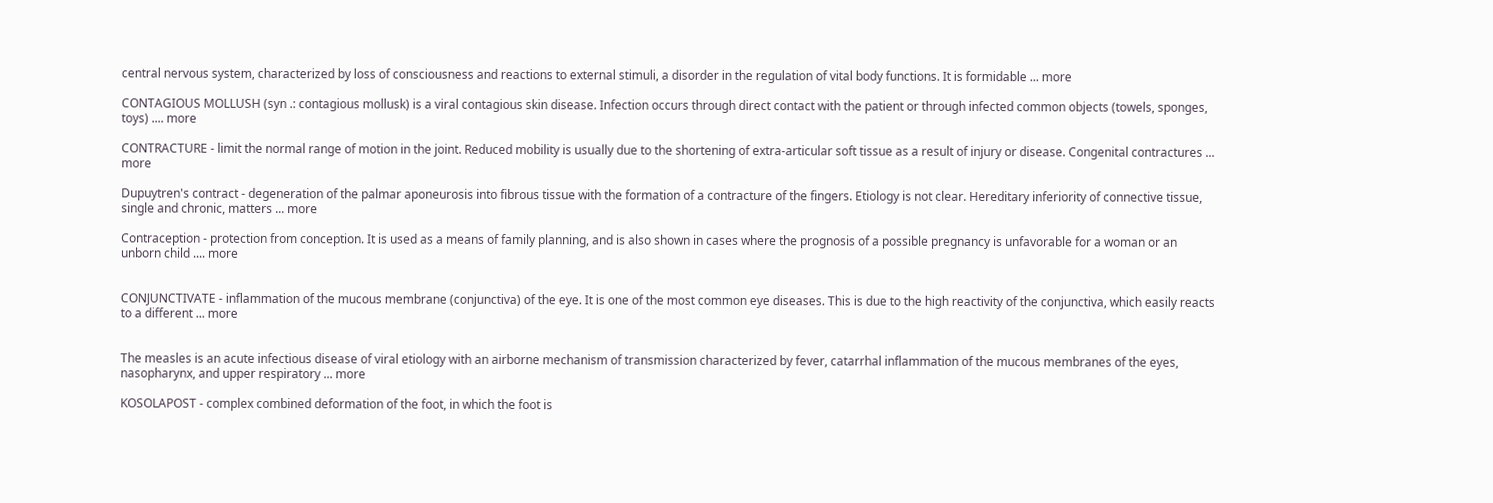central nervous system, characterized by loss of consciousness and reactions to external stimuli, a disorder in the regulation of vital body functions. It is formidable ... more

CONTAGIOUS MOLLUSH (syn .: contagious mollusk) is a viral contagious skin disease. Infection occurs through direct contact with the patient or through infected common objects (towels, sponges, toys) .... more

CONTRACTURE - limit the normal range of motion in the joint. Reduced mobility is usually due to the shortening of extra-articular soft tissue as a result of injury or disease. Congenital contractures ... more

Dupuytren's contract - degeneration of the palmar aponeurosis into fibrous tissue with the formation of a contracture of the fingers. Etiology is not clear. Hereditary inferiority of connective tissue, single and chronic, matters ... more

Contraception - protection from conception. It is used as a means of family planning, and is also shown in cases where the prognosis of a possible pregnancy is unfavorable for a woman or an unborn child .... more


CONJUNCTIVATE - inflammation of the mucous membrane (conjunctiva) of the eye. It is one of the most common eye diseases. This is due to the high reactivity of the conjunctiva, which easily reacts to a different ... more


The measles is an acute infectious disease of viral etiology with an airborne mechanism of transmission characterized by fever, catarrhal inflammation of the mucous membranes of the eyes, nasopharynx, and upper respiratory ... more

KOSOLAPOST - complex combined deformation of the foot, in which the foot is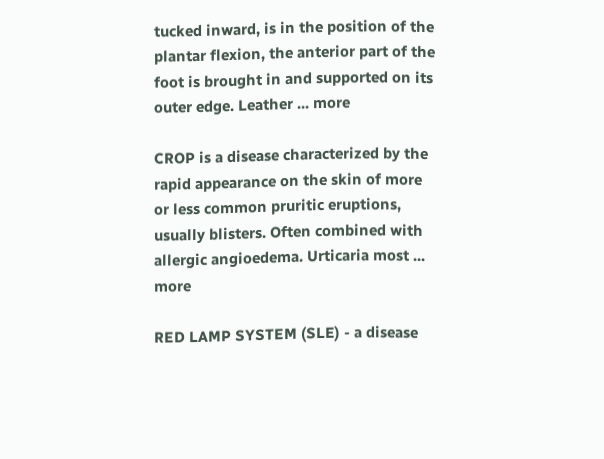tucked inward, is in the position of the plantar flexion, the anterior part of the foot is brought in and supported on its outer edge. Leather ... more

CROP is a disease characterized by the rapid appearance on the skin of more or less common pruritic eruptions, usually blisters. Often combined with allergic angioedema. Urticaria most ... more

RED LAMP SYSTEM (SLE) - a disease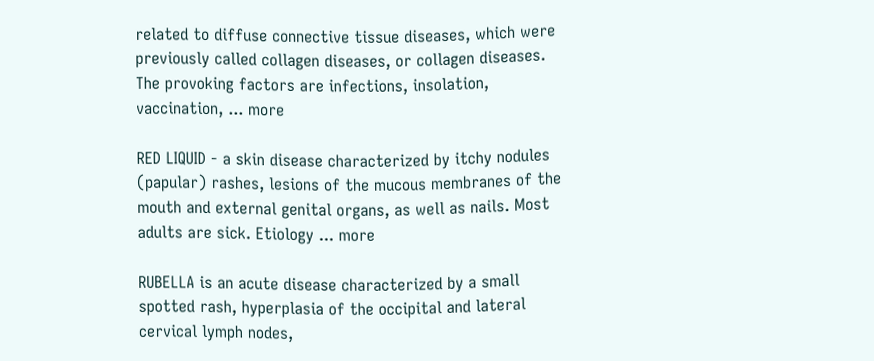related to diffuse connective tissue diseases, which were previously called collagen diseases, or collagen diseases. The provoking factors are infections, insolation, vaccination, ... more

RED LIQUID - a skin disease characterized by itchy nodules (papular) rashes, lesions of the mucous membranes of the mouth and external genital organs, as well as nails. Most adults are sick. Etiology ... more

RUBELLA is an acute disease characterized by a small spotted rash, hyperplasia of the occipital and lateral cervical lymph nodes,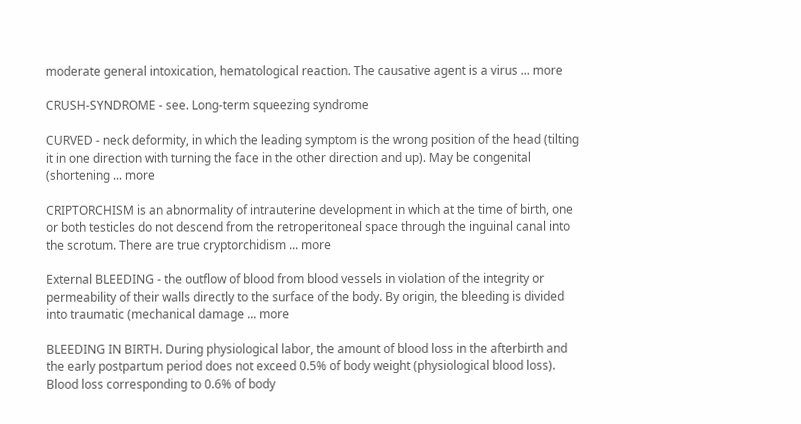moderate general intoxication, hematological reaction. The causative agent is a virus ... more

CRUSH-SYNDROME - see. Long-term squeezing syndrome

CURVED - neck deformity, in which the leading symptom is the wrong position of the head (tilting it in one direction with turning the face in the other direction and up). May be congenital (shortening ... more

CRIPTORCHISM is an abnormality of intrauterine development in which at the time of birth, one or both testicles do not descend from the retroperitoneal space through the inguinal canal into the scrotum. There are true cryptorchidism ... more

External BLEEDING - the outflow of blood from blood vessels in violation of the integrity or permeability of their walls directly to the surface of the body. By origin, the bleeding is divided into traumatic (mechanical damage ... more

BLEEDING IN BIRTH. During physiological labor, the amount of blood loss in the afterbirth and the early postpartum period does not exceed 0.5% of body weight (physiological blood loss). Blood loss corresponding to 0.6% of body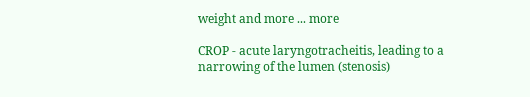weight and more ... more

CROP - acute laryngotracheitis, leading to a narrowing of the lumen (stenosis)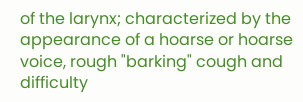of the larynx; characterized by the appearance of a hoarse or hoarse voice, rough "barking" cough and difficulty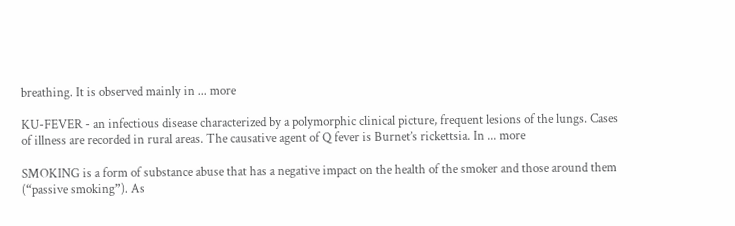breathing. It is observed mainly in ... more

KU-FEVER - an infectious disease characterized by a polymorphic clinical picture, frequent lesions of the lungs. Cases of illness are recorded in rural areas. The causative agent of Q fever is Burnet’s rickettsia. In ... more

SMOKING is a form of substance abuse that has a negative impact on the health of the smoker and those around them (“passive smoking”). As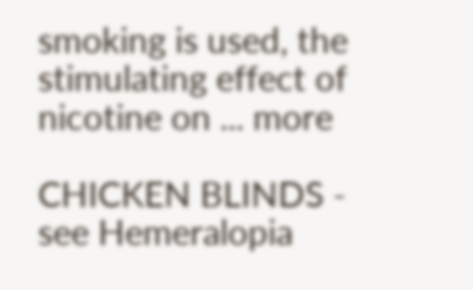smoking is used, the stimulating effect of nicotine on ... more

CHICKEN BLINDS - see Hemeralopia